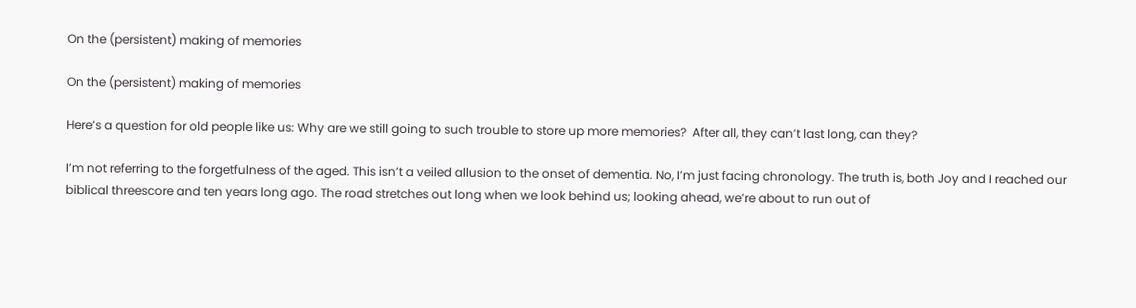On the (persistent) making of memories

On the (persistent) making of memories

Here’s a question for old people like us: Why are we still going to such trouble to store up more memories?  After all, they can’t last long, can they?

I’m not referring to the forgetfulness of the aged. This isn’t a veiled allusion to the onset of dementia. No, I’m just facing chronology. The truth is, both Joy and I reached our biblical threescore and ten years long ago. The road stretches out long when we look behind us; looking ahead, we’re about to run out of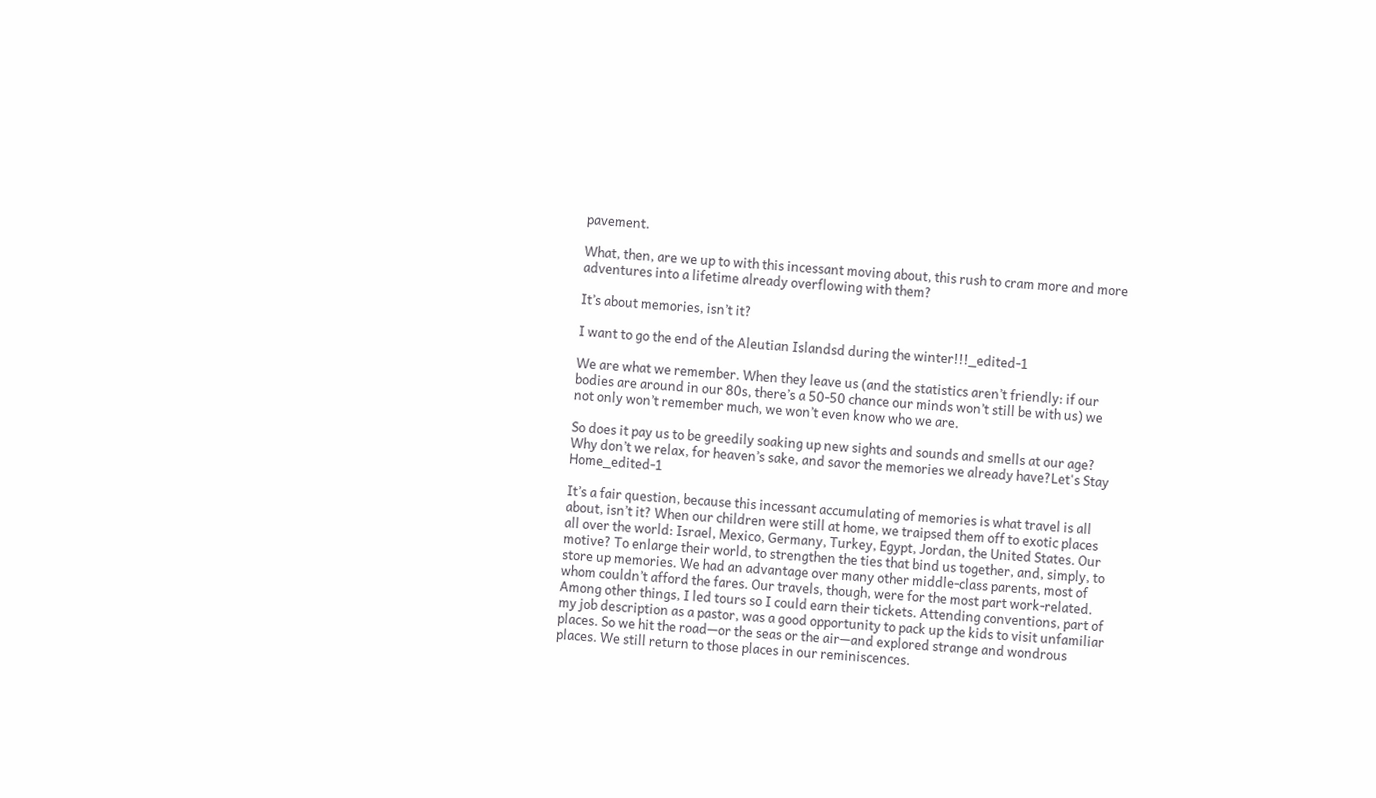pavement.

What, then, are we up to with this incessant moving about, this rush to cram more and more adventures into a lifetime already overflowing with them?

It’s about memories, isn’t it?

I want to go the end of the Aleutian Islandsd during the winter!!!_edited-1

We are what we remember. When they leave us (and the statistics aren’t friendly: if our bodies are around in our 80s, there’s a 50-50 chance our minds won’t still be with us) we not only won’t remember much, we won’t even know who we are.

So does it pay us to be greedily soaking up new sights and sounds and smells at our age? Why don’t we relax, for heaven’s sake, and savor the memories we already have?Let's Stay Home_edited-1

It’s a fair question, because this incessant accumulating of memories is what travel is all about, isn’t it? When our children were still at home, we traipsed them off to exotic places all over the world: Israel, Mexico, Germany, Turkey, Egypt, Jordan, the United States. Our motive? To enlarge their world, to strengthen the ties that bind us together, and, simply, to store up memories. We had an advantage over many other middle-class parents, most of whom couldn’t afford the fares. Our travels, though, were for the most part work-related. Among other things, I led tours so I could earn their tickets. Attending conventions, part of my job description as a pastor, was a good opportunity to pack up the kids to visit unfamiliar places. So we hit the road—or the seas or the air—and explored strange and wondrous places. We still return to those places in our reminiscences.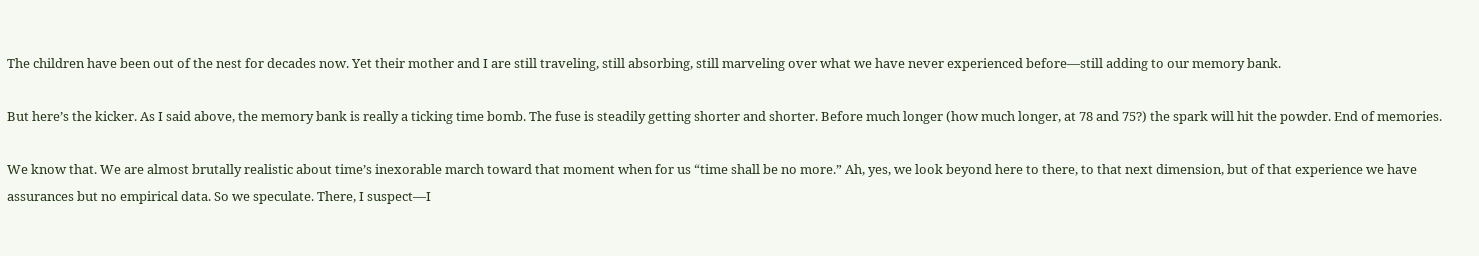The children have been out of the nest for decades now. Yet their mother and I are still traveling, still absorbing, still marveling over what we have never experienced before—still adding to our memory bank.

But here’s the kicker. As I said above, the memory bank is really a ticking time bomb. The fuse is steadily getting shorter and shorter. Before much longer (how much longer, at 78 and 75?) the spark will hit the powder. End of memories.

We know that. We are almost brutally realistic about time’s inexorable march toward that moment when for us “time shall be no more.” Ah, yes, we look beyond here to there, to that next dimension, but of that experience we have assurances but no empirical data. So we speculate. There, I suspect—I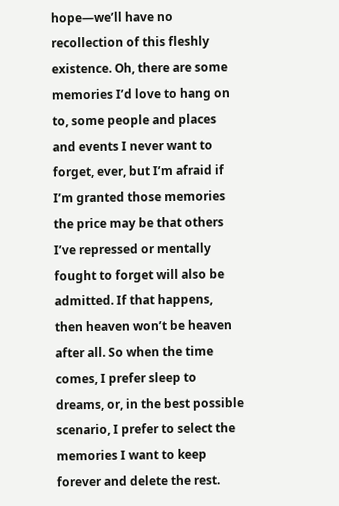hope—we’ll have no recollection of this fleshly existence. Oh, there are some memories I’d love to hang on to, some people and places and events I never want to forget, ever, but I’m afraid if I’m granted those memories the price may be that others I’ve repressed or mentally fought to forget will also be admitted. If that happens, then heaven won’t be heaven after all. So when the time comes, I prefer sleep to dreams, or, in the best possible scenario, I prefer to select the memories I want to keep forever and delete the rest.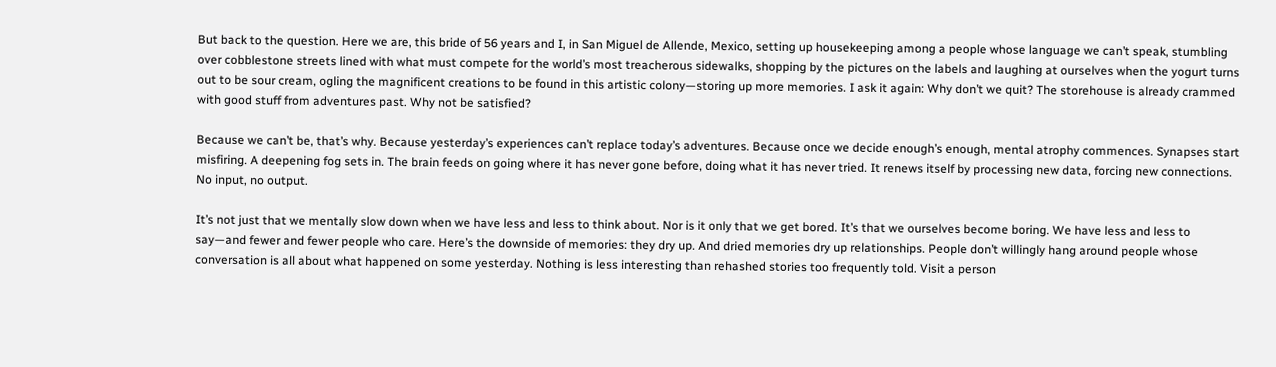But back to the question. Here we are, this bride of 56 years and I, in San Miguel de Allende, Mexico, setting up housekeeping among a people whose language we can’t speak, stumbling over cobblestone streets lined with what must compete for the world’s most treacherous sidewalks, shopping by the pictures on the labels and laughing at ourselves when the yogurt turns out to be sour cream, ogling the magnificent creations to be found in this artistic colony—storing up more memories. I ask it again: Why don’t we quit? The storehouse is already crammed with good stuff from adventures past. Why not be satisfied?

Because we can’t be, that’s why. Because yesterday’s experiences can’t replace today’s adventures. Because once we decide enough’s enough, mental atrophy commences. Synapses start misfiring. A deepening fog sets in. The brain feeds on going where it has never gone before, doing what it has never tried. It renews itself by processing new data, forcing new connections. No input, no output.

It’s not just that we mentally slow down when we have less and less to think about. Nor is it only that we get bored. It’s that we ourselves become boring. We have less and less to say—and fewer and fewer people who care. Here’s the downside of memories: they dry up. And dried memories dry up relationships. People don’t willingly hang around people whose conversation is all about what happened on some yesterday. Nothing is less interesting than rehashed stories too frequently told. Visit a person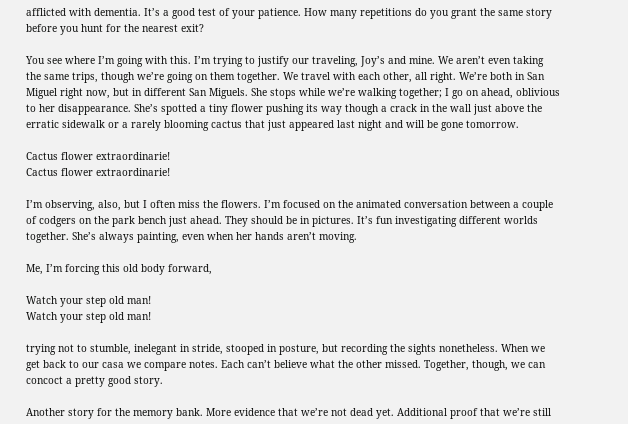afflicted with dementia. It’s a good test of your patience. How many repetitions do you grant the same story before you hunt for the nearest exit?

You see where I’m going with this. I’m trying to justify our traveling, Joy’s and mine. We aren’t even taking the same trips, though we’re going on them together. We travel with each other, all right. We’re both in San Miguel right now, but in different San Miguels. She stops while we’re walking together; I go on ahead, oblivious to her disappearance. She’s spotted a tiny flower pushing its way though a crack in the wall just above the erratic sidewalk or a rarely blooming cactus that just appeared last night and will be gone tomorrow.

Cactus flower extraordinarie!
Cactus flower extraordinarie!

I’m observing, also, but I often miss the flowers. I’m focused on the animated conversation between a couple of codgers on the park bench just ahead. They should be in pictures. It’s fun investigating different worlds together. She’s always painting, even when her hands aren’t moving.

Me, I’m forcing this old body forward,

Watch your step old man!
Watch your step old man!

trying not to stumble, inelegant in stride, stooped in posture, but recording the sights nonetheless. When we get back to our casa we compare notes. Each can’t believe what the other missed. Together, though, we can concoct a pretty good story.

Another story for the memory bank. More evidence that we’re not dead yet. Additional proof that we’re still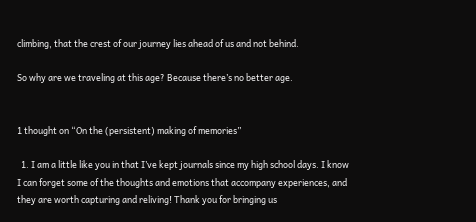climbing, that the crest of our journey lies ahead of us and not behind.

So why are we traveling at this age? Because there’s no better age.


1 thought on “On the (persistent) making of memories”

  1. I am a little like you in that I’ve kept journals since my high school days. I know I can forget some of the thoughts and emotions that accompany experiences, and they are worth capturing and reliving! Thank you for bringing us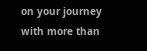on your journey with more than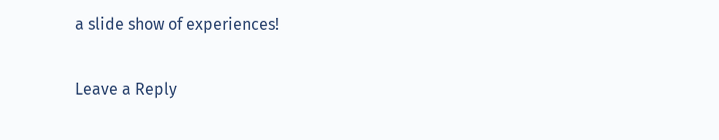a slide show of experiences!

Leave a Reply